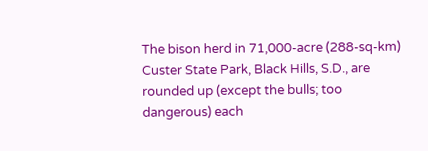The bison herd in 71,000-acre (288-sq-km) Custer State Park, Black Hills, S.D., are rounded up (except the bulls; too dangerous) each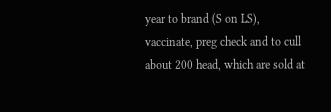year to brand (S on LS), vaccinate, preg check and to cull about 200 head, which are sold at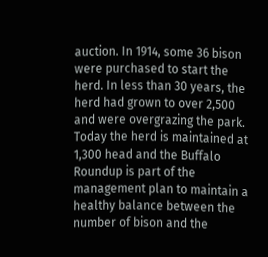auction. In 1914, some 36 bison were purchased to start the herd. In less than 30 years, the herd had grown to over 2,500 and were overgrazing the park. Today the herd is maintained at 1,300 head and the Buffalo Roundup is part of the management plan to maintain a healthy balance between the number of bison and the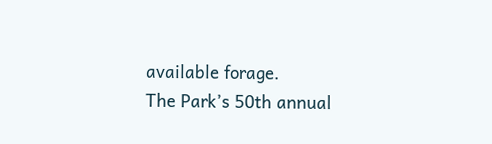available forage.
The Park’s 50th annual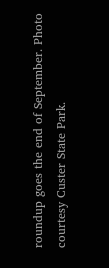roundup goes the end of September. Photo courtesy Custer State Park.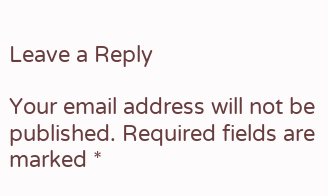Leave a Reply

Your email address will not be published. Required fields are marked *